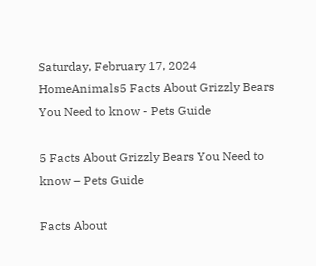Saturday, February 17, 2024
HomeAnimals5 Facts About Grizzly Bears You Need to know - Pets Guide

5 Facts About Grizzly Bears You Need to know – Pets Guide

Facts About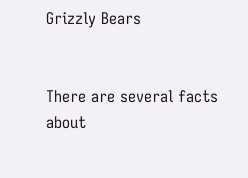Grizzly Bears


There are several facts about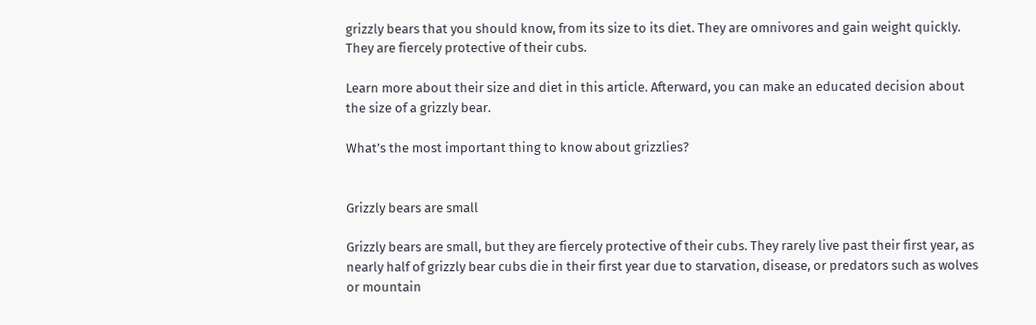grizzly bears that you should know, from its size to its diet. They are omnivores and gain weight quickly. They are fiercely protective of their cubs.

Learn more about their size and diet in this article. Afterward, you can make an educated decision about the size of a grizzly bear.

What’s the most important thing to know about grizzlies?


Grizzly bears are small

Grizzly bears are small, but they are fiercely protective of their cubs. They rarely live past their first year, as nearly half of grizzly bear cubs die in their first year due to starvation, disease, or predators such as wolves or mountain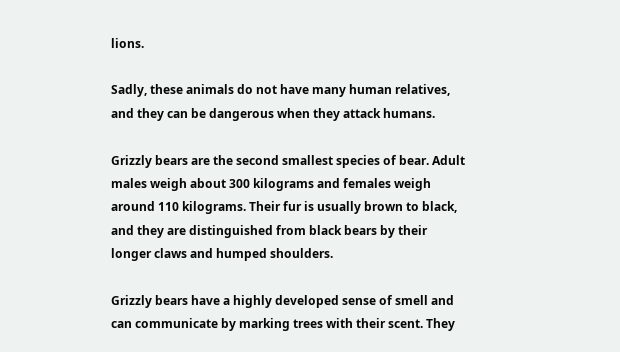lions.

Sadly, these animals do not have many human relatives, and they can be dangerous when they attack humans.

Grizzly bears are the second smallest species of bear. Adult males weigh about 300 kilograms and females weigh around 110 kilograms. Their fur is usually brown to black, and they are distinguished from black bears by their longer claws and humped shoulders.

Grizzly bears have a highly developed sense of smell and can communicate by marking trees with their scent. They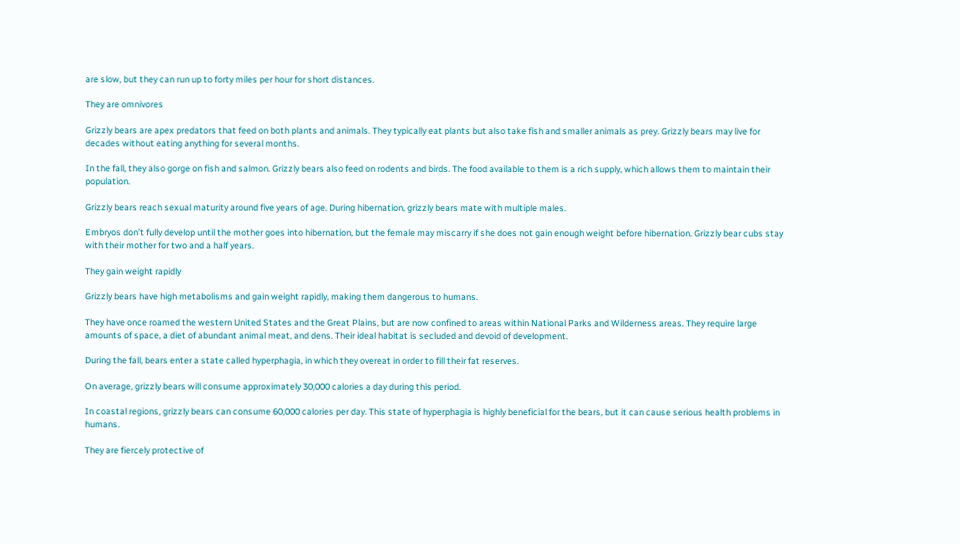are slow, but they can run up to forty miles per hour for short distances.

They are omnivores

Grizzly bears are apex predators that feed on both plants and animals. They typically eat plants but also take fish and smaller animals as prey. Grizzly bears may live for decades without eating anything for several months.

In the fall, they also gorge on fish and salmon. Grizzly bears also feed on rodents and birds. The food available to them is a rich supply, which allows them to maintain their population.

Grizzly bears reach sexual maturity around five years of age. During hibernation, grizzly bears mate with multiple males.

Embryos don’t fully develop until the mother goes into hibernation, but the female may miscarry if she does not gain enough weight before hibernation. Grizzly bear cubs stay with their mother for two and a half years.

They gain weight rapidly

Grizzly bears have high metabolisms and gain weight rapidly, making them dangerous to humans.

They have once roamed the western United States and the Great Plains, but are now confined to areas within National Parks and Wilderness areas. They require large amounts of space, a diet of abundant animal meat, and dens. Their ideal habitat is secluded and devoid of development.

During the fall, bears enter a state called hyperphagia, in which they overeat in order to fill their fat reserves.

On average, grizzly bears will consume approximately 30,000 calories a day during this period.

In coastal regions, grizzly bears can consume 60,000 calories per day. This state of hyperphagia is highly beneficial for the bears, but it can cause serious health problems in humans.

They are fiercely protective of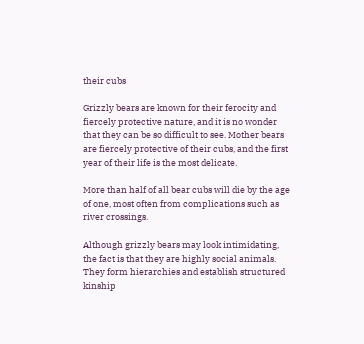their cubs

Grizzly bears are known for their ferocity and fiercely protective nature, and it is no wonder that they can be so difficult to see. Mother bears are fiercely protective of their cubs, and the first year of their life is the most delicate.

More than half of all bear cubs will die by the age of one, most often from complications such as river crossings.

Although grizzly bears may look intimidating, the fact is that they are highly social animals. They form hierarchies and establish structured kinship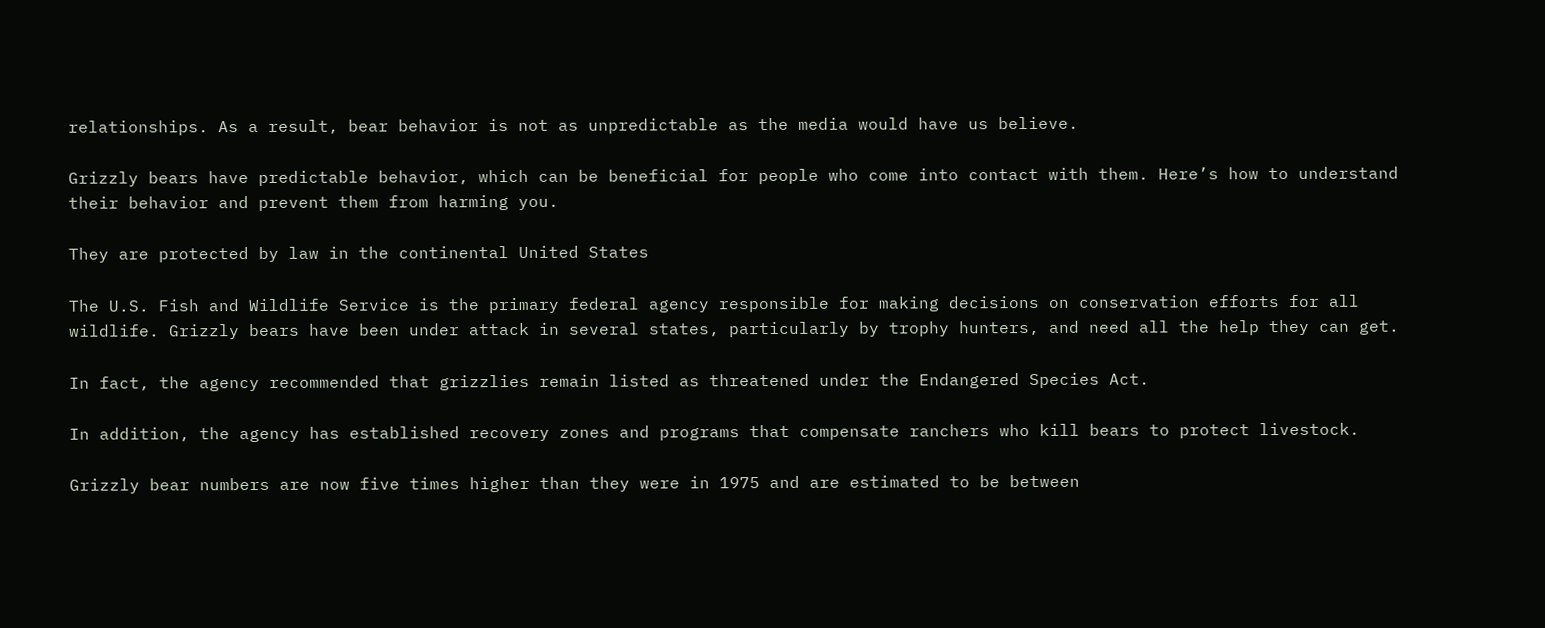relationships. As a result, bear behavior is not as unpredictable as the media would have us believe.

Grizzly bears have predictable behavior, which can be beneficial for people who come into contact with them. Here’s how to understand their behavior and prevent them from harming you.

They are protected by law in the continental United States

The U.S. Fish and Wildlife Service is the primary federal agency responsible for making decisions on conservation efforts for all wildlife. Grizzly bears have been under attack in several states, particularly by trophy hunters, and need all the help they can get.

In fact, the agency recommended that grizzlies remain listed as threatened under the Endangered Species Act.

In addition, the agency has established recovery zones and programs that compensate ranchers who kill bears to protect livestock.

Grizzly bear numbers are now five times higher than they were in 1975 and are estimated to be between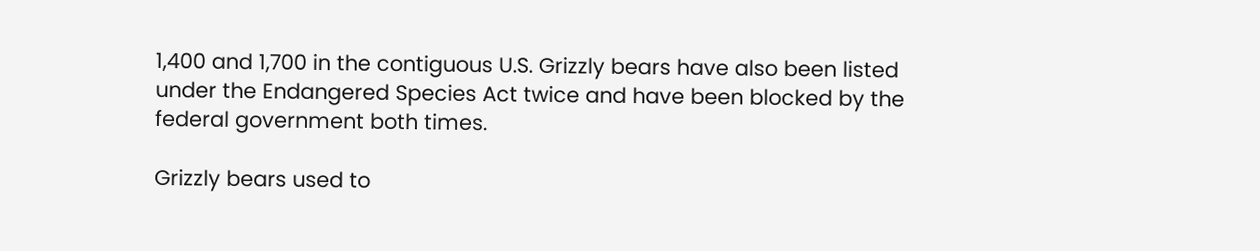1,400 and 1,700 in the contiguous U.S. Grizzly bears have also been listed under the Endangered Species Act twice and have been blocked by the federal government both times.

Grizzly bears used to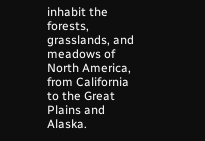inhabit the forests, grasslands, and meadows of North America, from California to the Great Plains and Alaska.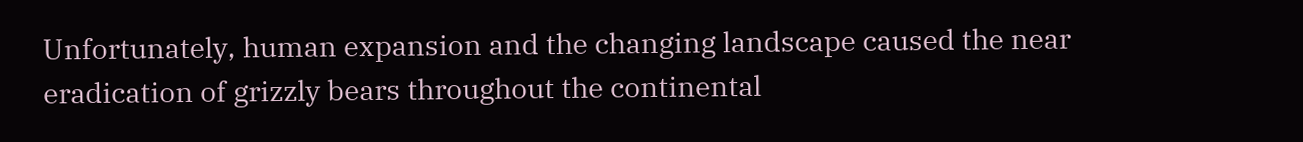Unfortunately, human expansion and the changing landscape caused the near eradication of grizzly bears throughout the continental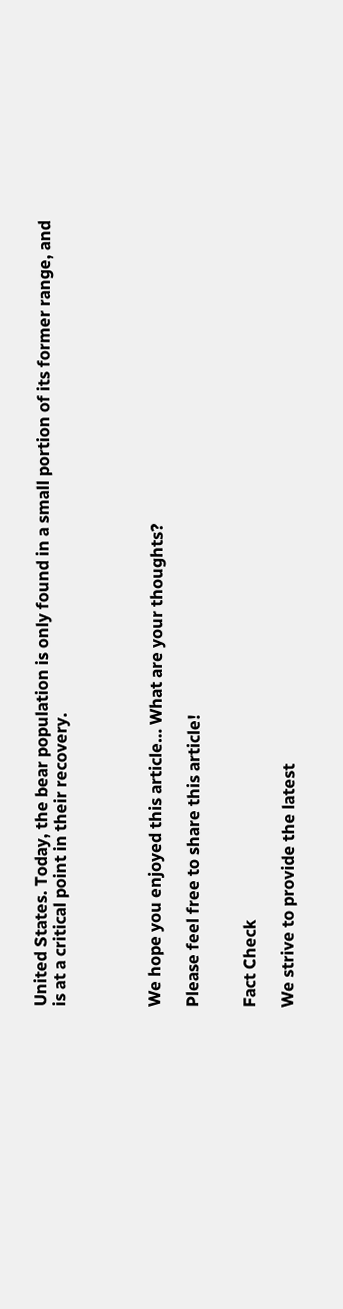United States. Today, the bear population is only found in a small portion of its former range, and is at a critical point in their recovery.




We hope you enjoyed this article… What are your thoughts?

Please feel free to share this article!


Fact Check

We strive to provide the latest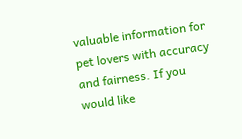valuable information for pet lovers with accuracy and fairness. If you would like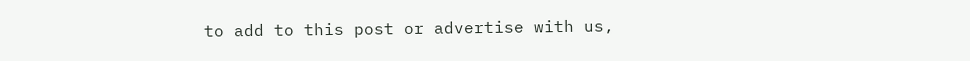to add to this post or advertise with us,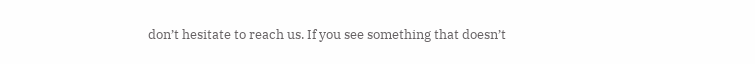don’t hesitate to reach us. If you see something that doesn’t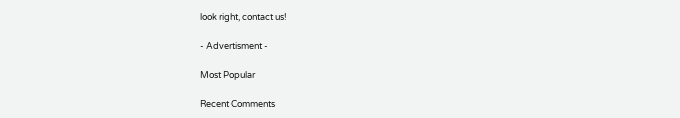look right, contact us!

- Advertisment -

Most Popular

Recent Comments